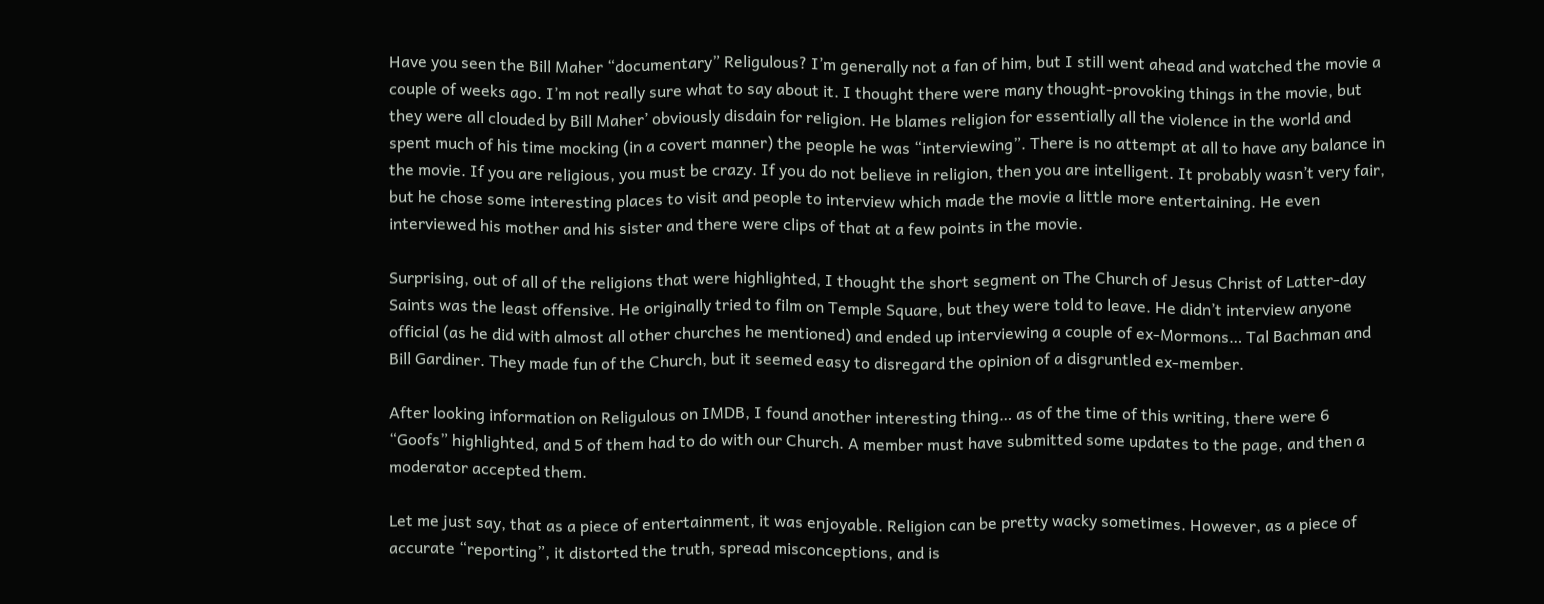Have you seen the Bill Maher “documentary” Religulous? I’m generally not a fan of him, but I still went ahead and watched the movie a couple of weeks ago. I’m not really sure what to say about it. I thought there were many thought-provoking things in the movie, but they were all clouded by Bill Maher’ obviously disdain for religion. He blames religion for essentially all the violence in the world and spent much of his time mocking (in a covert manner) the people he was “interviewing”. There is no attempt at all to have any balance in the movie. If you are religious, you must be crazy. If you do not believe in religion, then you are intelligent. It probably wasn’t very fair, but he chose some interesting places to visit and people to interview which made the movie a little more entertaining. He even interviewed his mother and his sister and there were clips of that at a few points in the movie.

Surprising, out of all of the religions that were highlighted, I thought the short segment on The Church of Jesus Christ of Latter-day Saints was the least offensive. He originally tried to film on Temple Square, but they were told to leave. He didn’t interview anyone official (as he did with almost all other churches he mentioned) and ended up interviewing a couple of ex-Mormons… Tal Bachman and Bill Gardiner. They made fun of the Church, but it seemed easy to disregard the opinion of a disgruntled ex-member.

After looking information on Religulous on IMDB, I found another interesting thing… as of the time of this writing, there were 6 “Goofs” highlighted, and 5 of them had to do with our Church. A member must have submitted some updates to the page, and then a moderator accepted them.

Let me just say, that as a piece of entertainment, it was enjoyable. Religion can be pretty wacky sometimes. However, as a piece of accurate “reporting”, it distorted the truth, spread misconceptions, and is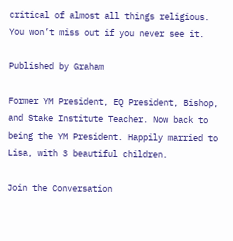critical of almost all things religious. You won’t miss out if you never see it.

Published by Graham

Former YM President, EQ President, Bishop, and Stake Institute Teacher. Now back to being the YM President. Happily married to Lisa, with 3 beautiful children.

Join the Conversation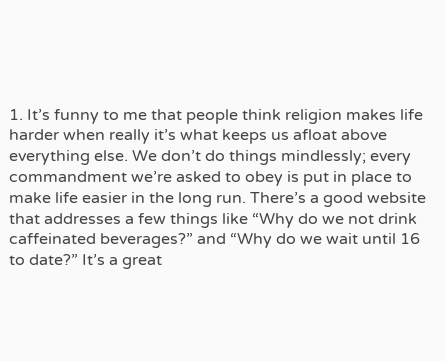1. It’s funny to me that people think religion makes life harder when really it’s what keeps us afloat above everything else. We don’t do things mindlessly; every commandment we’re asked to obey is put in place to make life easier in the long run. There’s a good website that addresses a few things like “Why do we not drink caffeinated beverages?” and “Why do we wait until 16 to date?” It’s a great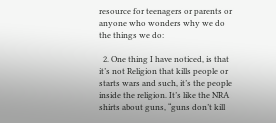resource for teenagers or parents or anyone who wonders why we do the things we do:

  2. One thing I have noticed, is that it’s not Religion that kills people or starts wars and such, it’s the people inside the religion. It’s like the NRA shirts about guns, “guns don’t kill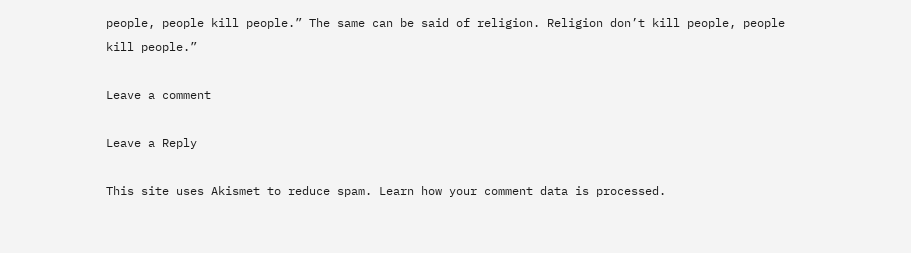people, people kill people.” The same can be said of religion. Religion don’t kill people, people kill people.”

Leave a comment

Leave a Reply

This site uses Akismet to reduce spam. Learn how your comment data is processed.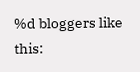%d bloggers like this: